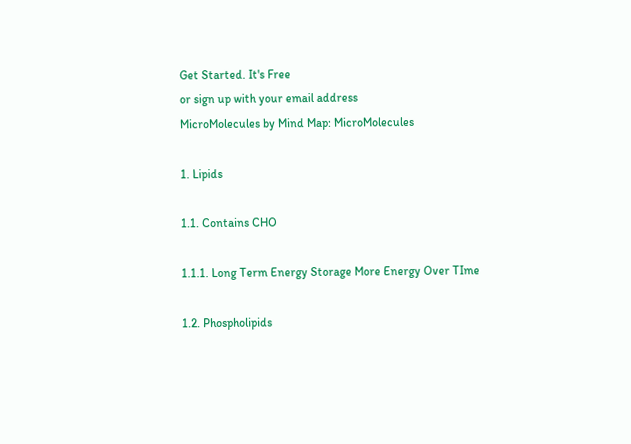Get Started. It's Free
or sign up with your email address
MicroMolecules by Mind Map: MicroMolecules

1. Lipids

1.1. Contains CHO

1.1.1. Long Term Energy Storage More Energy Over TIme

1.2. Phospholipids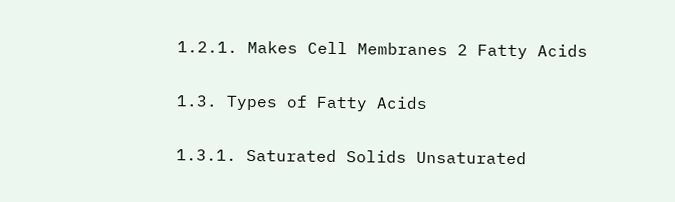1.2.1. Makes Cell Membranes 2 Fatty Acids

1.3. Types of Fatty Acids

1.3.1. Saturated Solids Unsaturated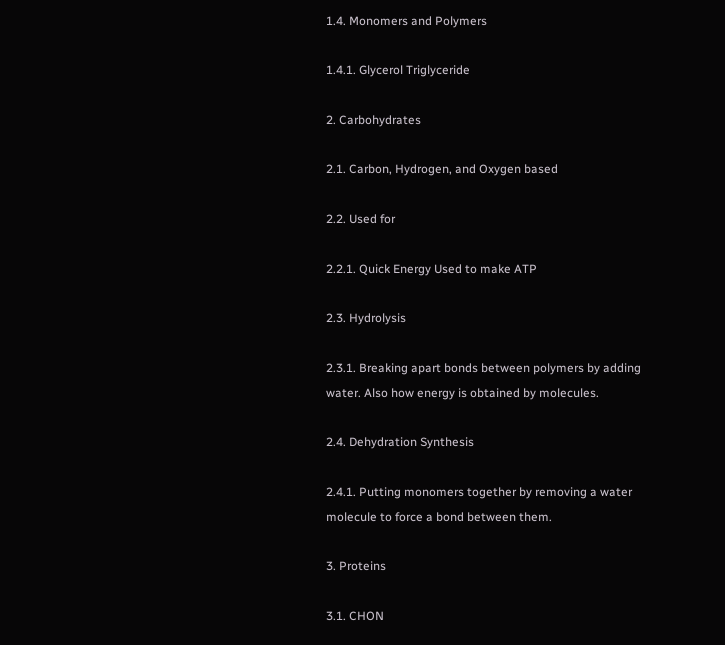1.4. Monomers and Polymers

1.4.1. Glycerol Triglyceride

2. Carbohydrates

2.1. Carbon, Hydrogen, and Oxygen based

2.2. Used for

2.2.1. Quick Energy Used to make ATP

2.3. Hydrolysis

2.3.1. Breaking apart bonds between polymers by adding water. Also how energy is obtained by molecules.

2.4. Dehydration Synthesis

2.4.1. Putting monomers together by removing a water molecule to force a bond between them.

3. Proteins

3.1. CHON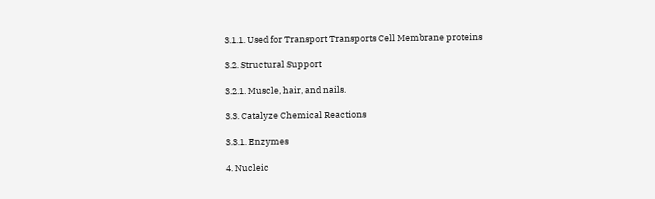3.1.1. Used for Transport Transports Cell Membrane proteins

3.2. Structural Support

3.2.1. Muscle, hair, and nails.

3.3. Catalyze Chemical Reactions

3.3.1. Enzymes

4. Nucleic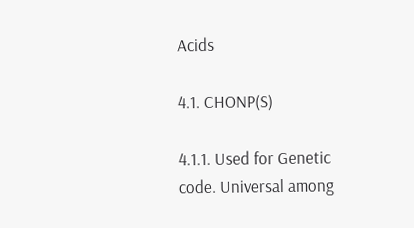Acids

4.1. CHONP(S)

4.1.1. Used for Genetic code. Universal among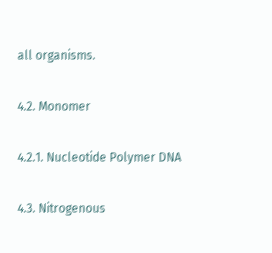all organisms.

4.2. Monomer

4.2.1. Nucleotide Polymer DNA

4.3. Nitrogenous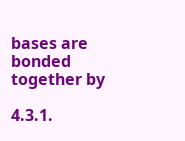bases are bonded together by

4.3.1.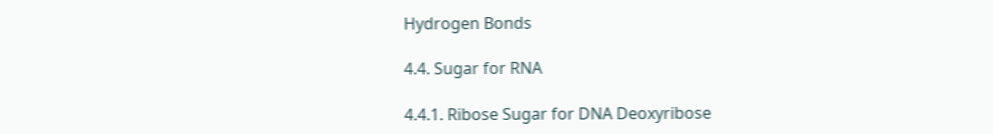Hydrogen Bonds

4.4. Sugar for RNA

4.4.1. Ribose Sugar for DNA Deoxyribose